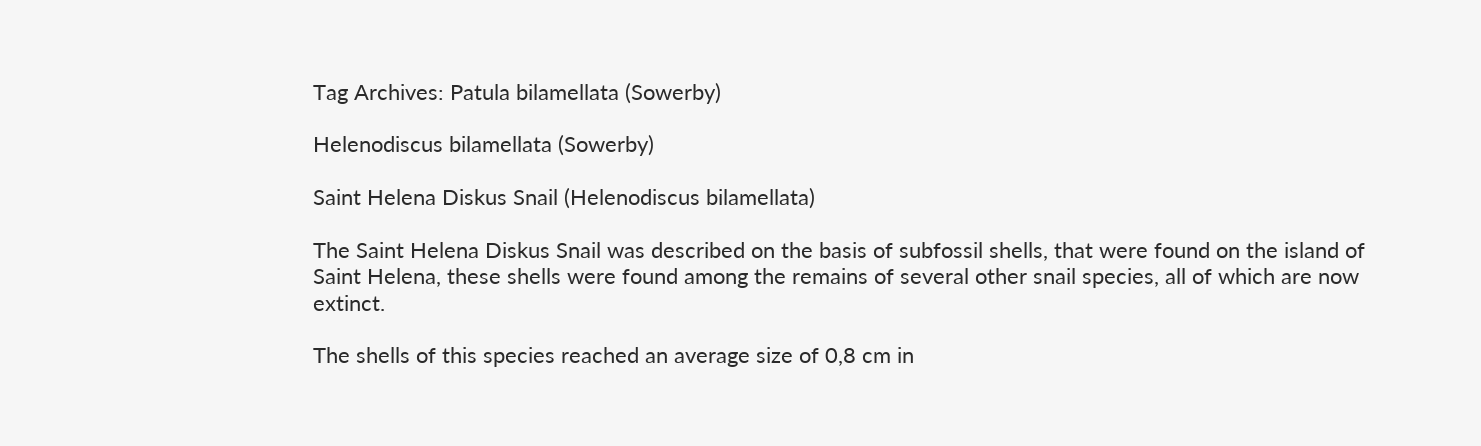Tag Archives: Patula bilamellata (Sowerby)

Helenodiscus bilamellata (Sowerby)

Saint Helena Diskus Snail (Helenodiscus bilamellata)

The Saint Helena Diskus Snail was described on the basis of subfossil shells, that were found on the island of Saint Helena, these shells were found among the remains of several other snail species, all of which are now extinct.

The shells of this species reached an average size of 0,8 cm in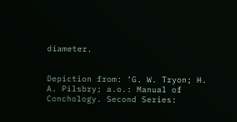diameter.


Depiction from: ‘G. W. Tryon; H. A. Pilsbry; a.o.: Manual of Conchology. Second Series: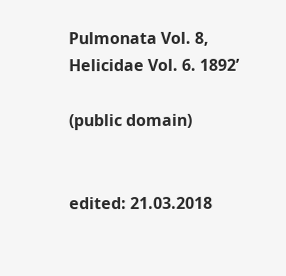Pulmonata Vol. 8, Helicidae Vol. 6. 1892’

(public domain)


edited: 21.03.2018